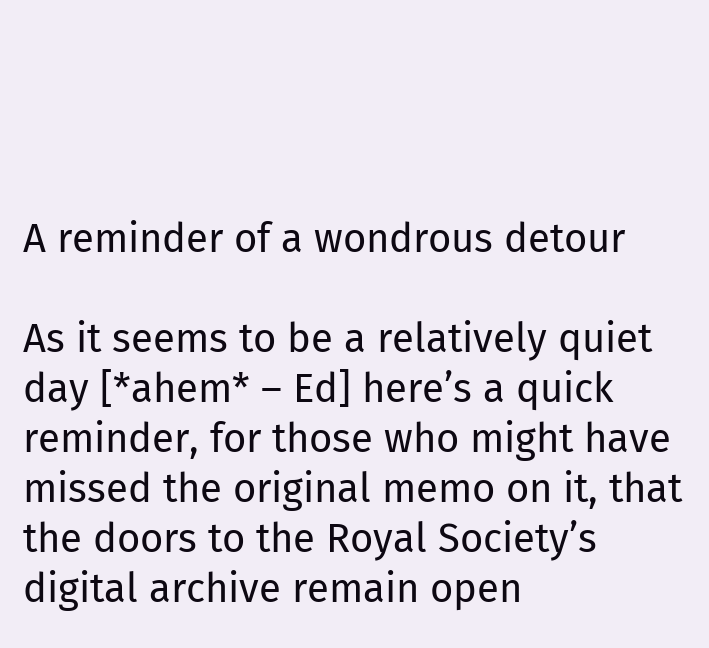A reminder of a wondrous detour

As it seems to be a relatively quiet day [*ahem* – Ed] here’s a quick reminder, for those who might have missed the original memo on it, that the doors to the Royal Society’s digital archive remain open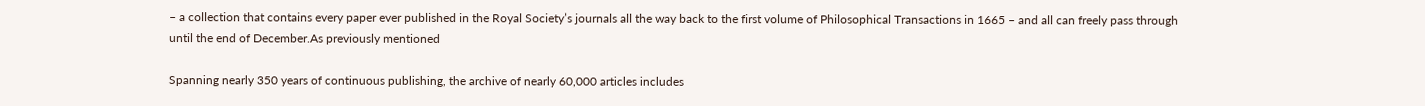– a collection that contains every paper ever published in the Royal Society’s journals all the way back to the first volume of Philosophical Transactions in 1665 – and all can freely pass through until the end of December.As previously mentioned

Spanning nearly 350 years of continuous publishing, the archive of nearly 60,000 articles includes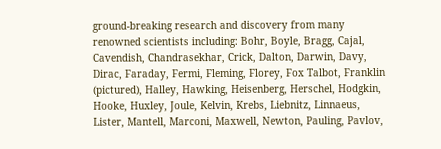ground-breaking research and discovery from many renowned scientists including: Bohr, Boyle, Bragg, Cajal, Cavendish, Chandrasekhar, Crick, Dalton, Darwin, Davy, Dirac, Faraday, Fermi, Fleming, Florey, Fox Talbot, Franklin (pictured), Halley, Hawking, Heisenberg, Herschel, Hodgkin, Hooke, Huxley, Joule, Kelvin, Krebs, Liebnitz, Linnaeus, Lister, Mantell, Marconi, Maxwell, Newton, Pauling, Pavlov,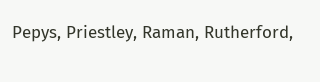Pepys, Priestley, Raman, Rutherford,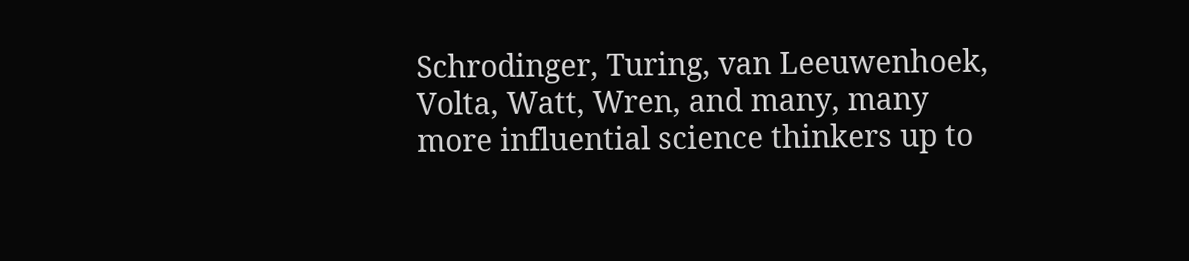Schrodinger, Turing, van Leeuwenhoek, Volta, Watt, Wren, and many, many more influential science thinkers up to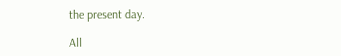the present day.

All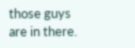those guys are in there.